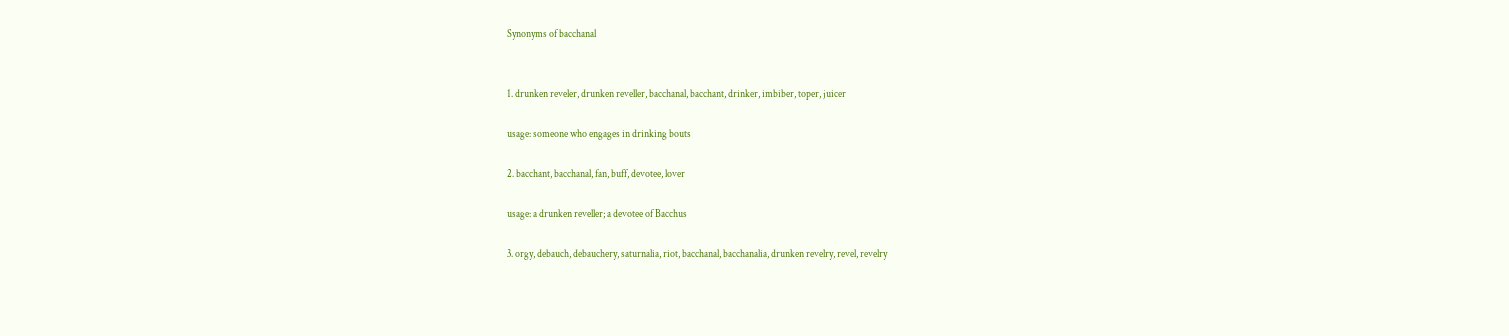Synonyms of bacchanal


1. drunken reveler, drunken reveller, bacchanal, bacchant, drinker, imbiber, toper, juicer

usage: someone who engages in drinking bouts

2. bacchant, bacchanal, fan, buff, devotee, lover

usage: a drunken reveller; a devotee of Bacchus

3. orgy, debauch, debauchery, saturnalia, riot, bacchanal, bacchanalia, drunken revelry, revel, revelry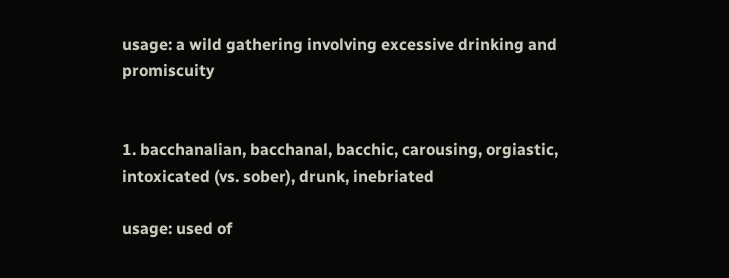usage: a wild gathering involving excessive drinking and promiscuity


1. bacchanalian, bacchanal, bacchic, carousing, orgiastic, intoxicated (vs. sober), drunk, inebriated

usage: used of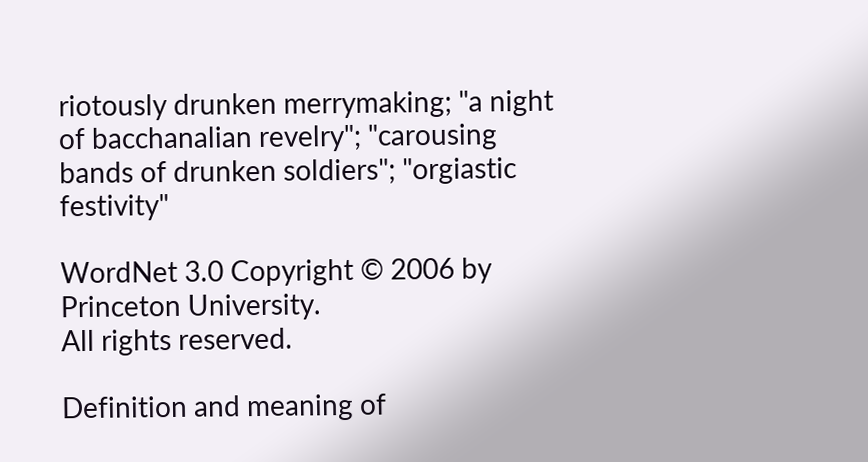riotously drunken merrymaking; "a night of bacchanalian revelry"; "carousing bands of drunken soldiers"; "orgiastic festivity"

WordNet 3.0 Copyright © 2006 by Princeton University.
All rights reserved.

Definition and meaning of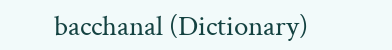bacchanal (Dictionary)